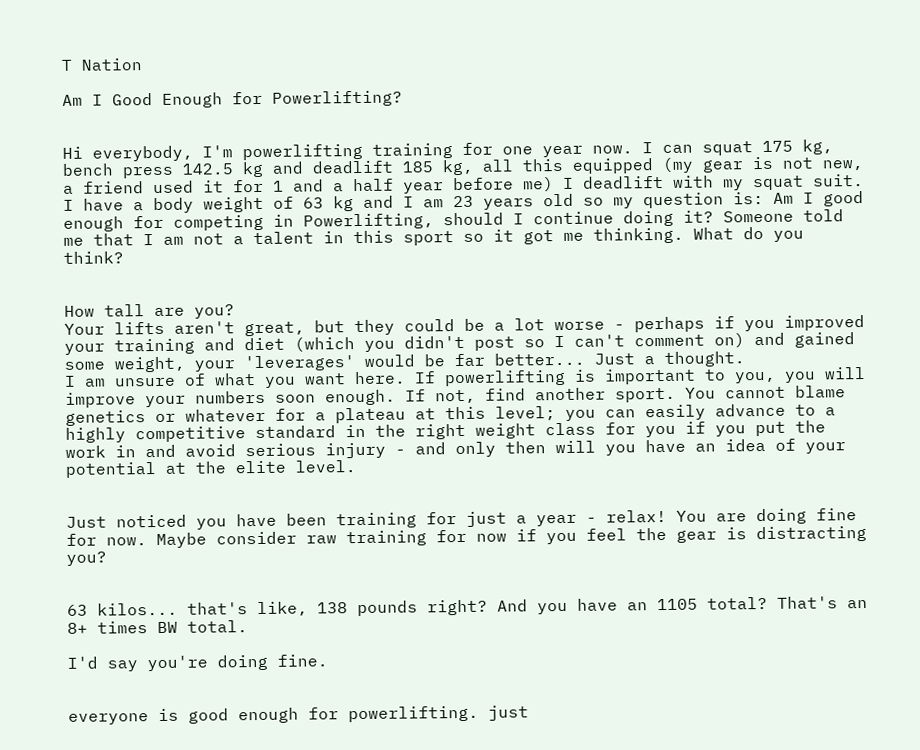T Nation

Am I Good Enough for Powerlifting?


Hi everybody, I'm powerlifting training for one year now. I can squat 175 kg, bench press 142.5 kg and deadlift 185 kg, all this equipped (my gear is not new, a friend used it for 1 and a half year before me) I deadlift with my squat suit. I have a body weight of 63 kg and I am 23 years old so my question is: Am I good enough for competing in Powerlifting, should I continue doing it? Someone told me that I am not a talent in this sport so it got me thinking. What do you think?


How tall are you?
Your lifts aren't great, but they could be a lot worse - perhaps if you improved your training and diet (which you didn't post so I can't comment on) and gained some weight, your 'leverages' would be far better... Just a thought.
I am unsure of what you want here. If powerlifting is important to you, you will improve your numbers soon enough. If not, find another sport. You cannot blame genetics or whatever for a plateau at this level; you can easily advance to a highly competitive standard in the right weight class for you if you put the work in and avoid serious injury - and only then will you have an idea of your potential at the elite level.


Just noticed you have been training for just a year - relax! You are doing fine for now. Maybe consider raw training for now if you feel the gear is distracting you?


63 kilos... that's like, 138 pounds right? And you have an 1105 total? That's an 8+ times BW total.

I'd say you're doing fine.


everyone is good enough for powerlifting. just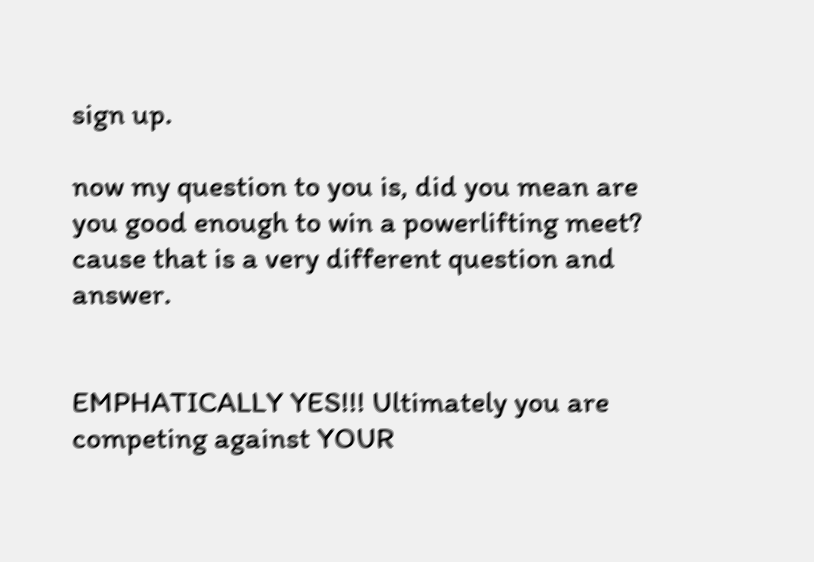sign up.

now my question to you is, did you mean are you good enough to win a powerlifting meet? cause that is a very different question and answer.


EMPHATICALLY YES!!! Ultimately you are competing against YOUR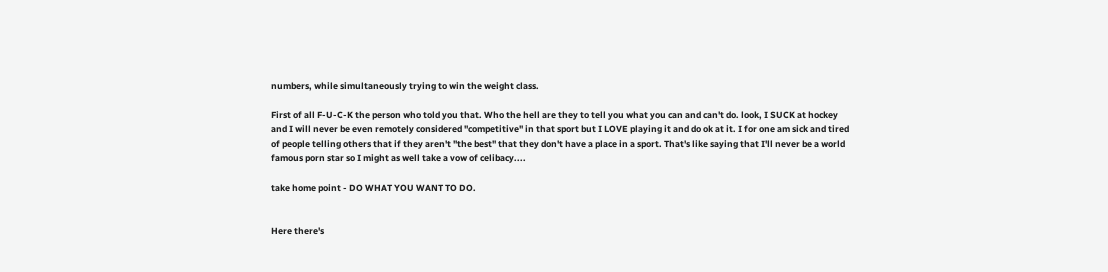numbers, while simultaneously trying to win the weight class.

First of all F-U-C-K the person who told you that. Who the hell are they to tell you what you can and can't do. look, I SUCK at hockey and I will never be even remotely considered "competitive" in that sport but I LOVE playing it and do ok at it. I for one am sick and tired of people telling others that if they aren't "the best" that they don't have a place in a sport. That's like saying that I'll never be a world famous porn star so I might as well take a vow of celibacy....

take home point - DO WHAT YOU WANT TO DO.


Here there's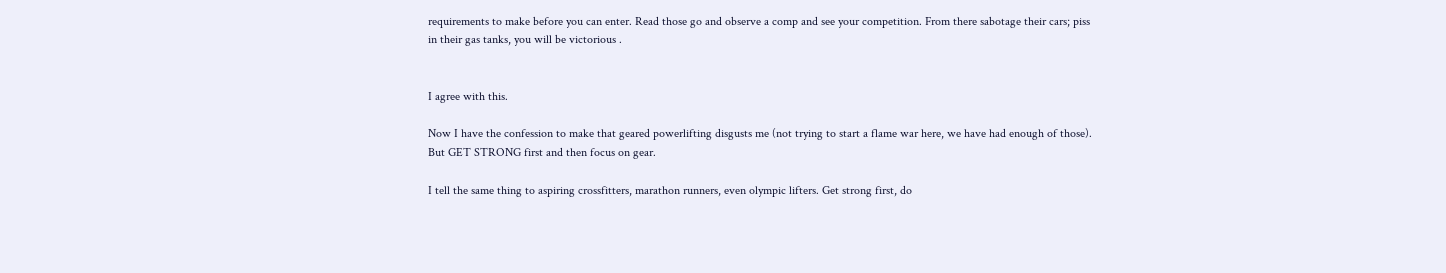requirements to make before you can enter. Read those go and observe a comp and see your competition. From there sabotage their cars; piss in their gas tanks, you will be victorious .


I agree with this.

Now I have the confession to make that geared powerlifting disgusts me (not trying to start a flame war here, we have had enough of those). But GET STRONG first and then focus on gear.

I tell the same thing to aspiring crossfitters, marathon runners, even olympic lifters. Get strong first, do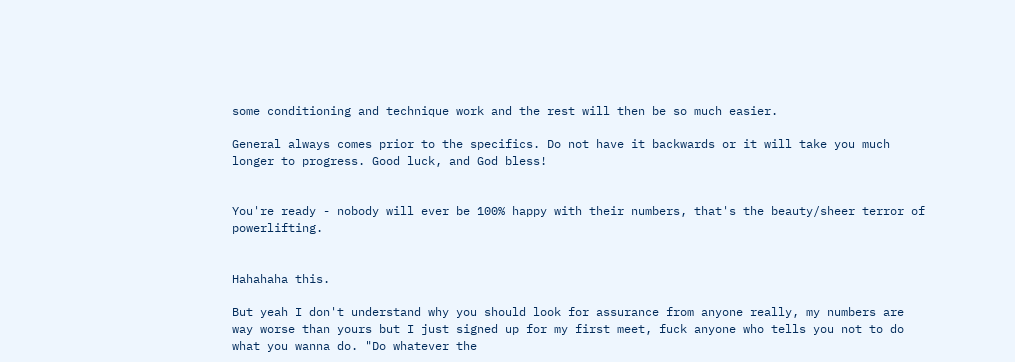some conditioning and technique work and the rest will then be so much easier.

General always comes prior to the specifics. Do not have it backwards or it will take you much longer to progress. Good luck, and God bless!


You're ready - nobody will ever be 100% happy with their numbers, that's the beauty/sheer terror of powerlifting.


Hahahaha this.

But yeah I don't understand why you should look for assurance from anyone really, my numbers are way worse than yours but I just signed up for my first meet, fuck anyone who tells you not to do what you wanna do. "Do whatever the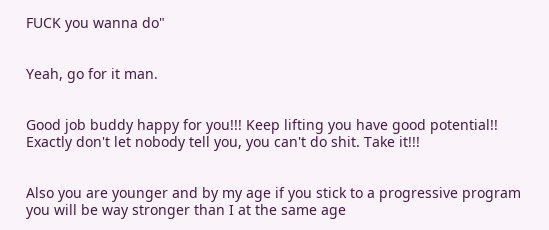FUCK you wanna do"


Yeah, go for it man.


Good job buddy happy for you!!! Keep lifting you have good potential!! Exactly don't let nobody tell you, you can't do shit. Take it!!!


Also you are younger and by my age if you stick to a progressive program you will be way stronger than I at the same age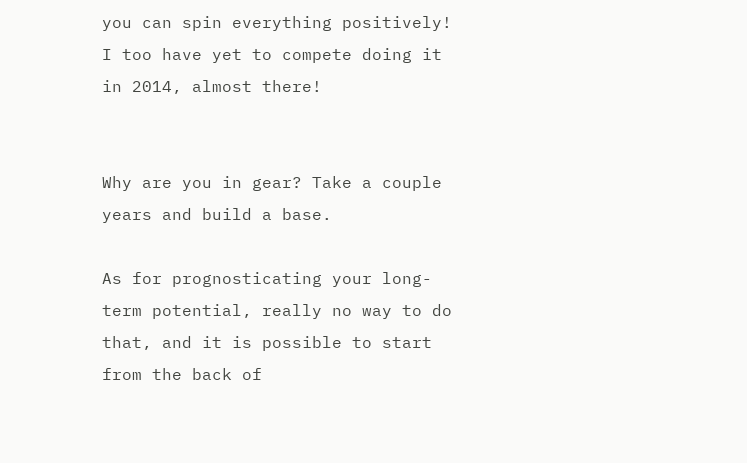you can spin everything positively! I too have yet to compete doing it in 2014, almost there!


Why are you in gear? Take a couple years and build a base.

As for prognosticating your long-term potential, really no way to do that, and it is possible to start from the back of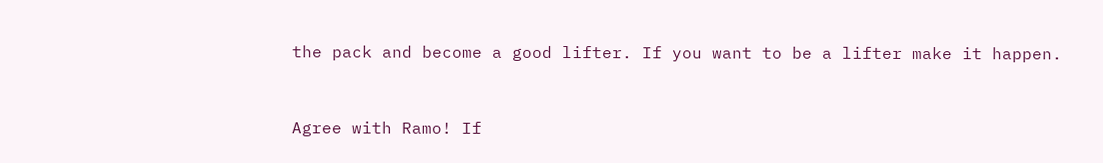the pack and become a good lifter. If you want to be a lifter make it happen.


Agree with Ramo! If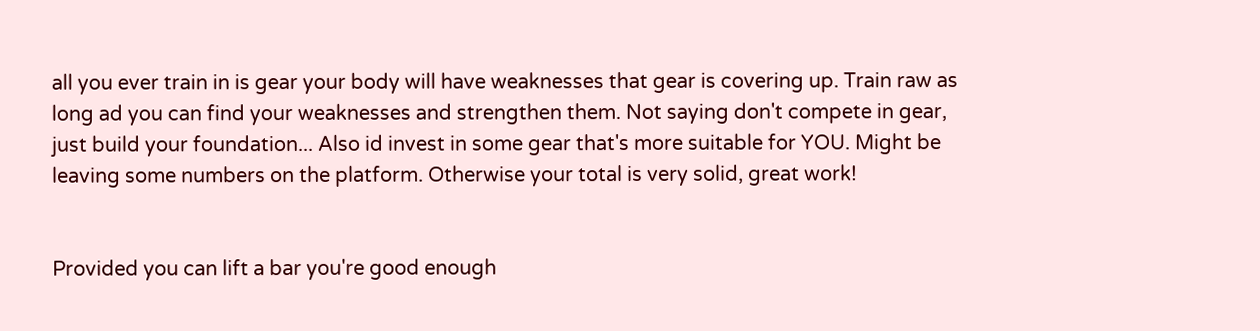all you ever train in is gear your body will have weaknesses that gear is covering up. Train raw as long ad you can find your weaknesses and strengthen them. Not saying don't compete in gear, just build your foundation... Also id invest in some gear that's more suitable for YOU. Might be leaving some numbers on the platform. Otherwise your total is very solid, great work!


Provided you can lift a bar you're good enough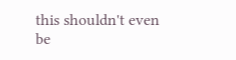this shouldn't even be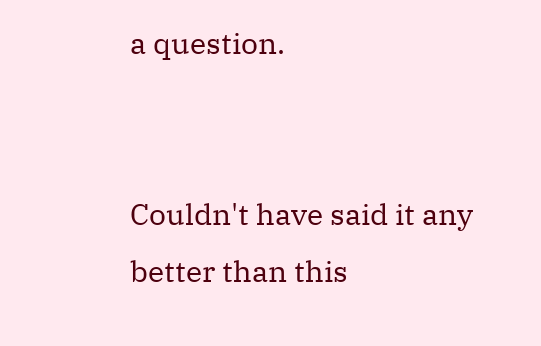a question.


Couldn't have said it any better than this